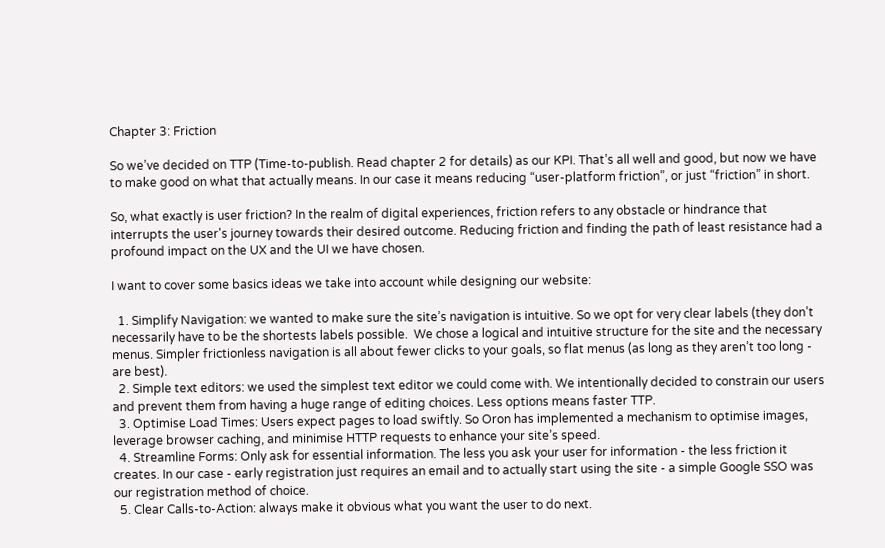Chapter 3: Friction

So we’ve decided on TTP (Time-to-publish. Read chapter 2 for details) as our KPI. That’s all well and good, but now we have to make good on what that actually means. In our case it means reducing “user-platform friction”, or just “friction” in short.

So, what exactly is user friction? In the realm of digital experiences, friction refers to any obstacle or hindrance that interrupts the user's journey towards their desired outcome. Reducing friction and finding the path of least resistance had a profound impact on the UX and the UI we have chosen.

I want to cover some basics ideas we take into account while designing our website:

  1. Simplify Navigation: we wanted to make sure the site’s navigation is intuitive. So we opt for very clear labels (they don’t necessarily have to be the shortests labels possible.  We chose a logical and intuitive structure for the site and the necessary menus. Simpler frictionless navigation is all about fewer clicks to your goals, so flat menus (as long as they aren’t too long - are best).
  2. Simple text editors: we used the simplest text editor we could come with. We intentionally decided to constrain our users and prevent them from having a huge range of editing choices. Less options means faster TTP.
  3. Optimise Load Times: Users expect pages to load swiftly. So Oron has implemented a mechanism to optimise images, leverage browser caching, and minimise HTTP requests to enhance your site’s speed.
  4. Streamline Forms: Only ask for essential information. The less you ask your user for information - the less friction it creates. In our case - early registration just requires an email and to actually start using the site - a simple Google SSO was our registration method of choice.
  5. Clear Calls-to-Action: always make it obvious what you want the user to do next.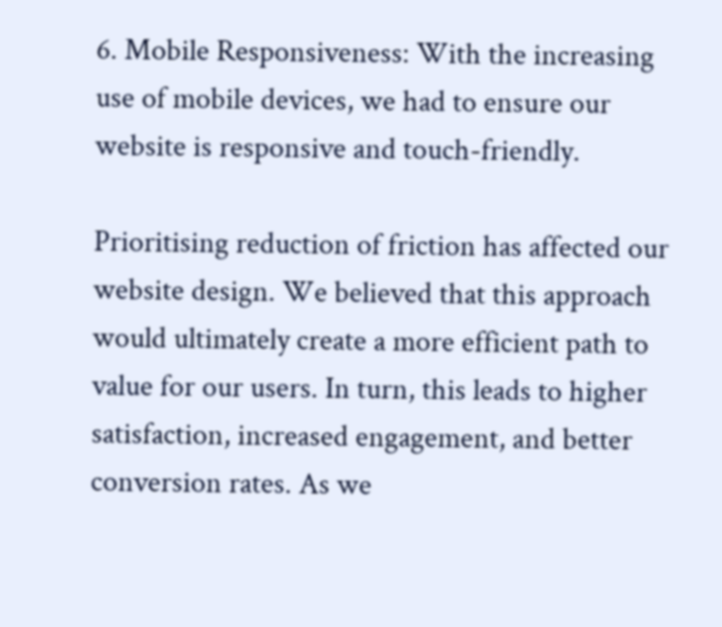6. Mobile Responsiveness: With the increasing use of mobile devices, we had to ensure our website is responsive and touch-friendly.

Prioritising reduction of friction has affected our website design. We believed that this approach would ultimately create a more efficient path to value for our users. In turn, this leads to higher satisfaction, increased engagement, and better conversion rates. As we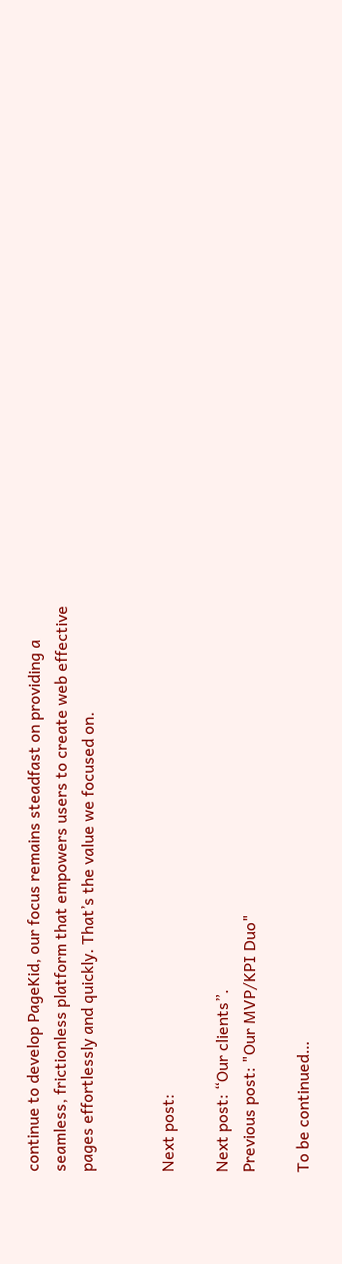continue to develop PageKid, our focus remains steadfast on providing a seamless, frictionless platform that empowers users to create web effective pages effortlessly and quickly. That’s the value we focused on.


Next post:

Next post: “Our clients”.
Previous post: "Our MVP/KPI Duo"

To be continued…